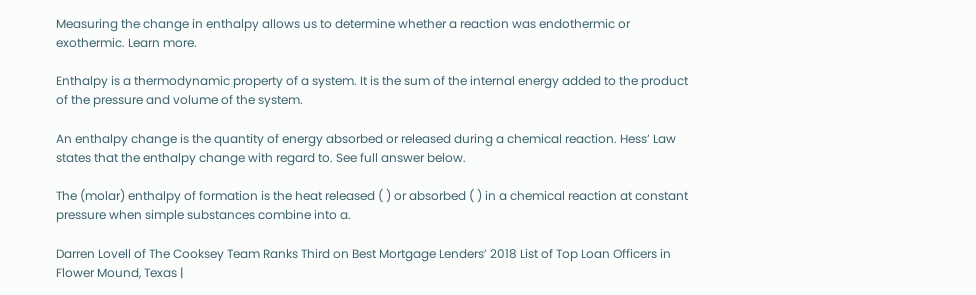Measuring the change in enthalpy allows us to determine whether a reaction was endothermic or exothermic. Learn more.

Enthalpy is a thermodynamic property of a system. It is the sum of the internal energy added to the product of the pressure and volume of the system.

An enthalpy change is the quantity of energy absorbed or released during a chemical reaction. Hess’ Law states that the enthalpy change with regard to. See full answer below.

The (molar) enthalpy of formation is the heat released ( ) or absorbed ( ) in a chemical reaction at constant pressure when simple substances combine into a.

Darren Lovell of The Cooksey Team Ranks Third on Best Mortgage Lenders’ 2018 List of Top Loan Officers in Flower Mound, Texas |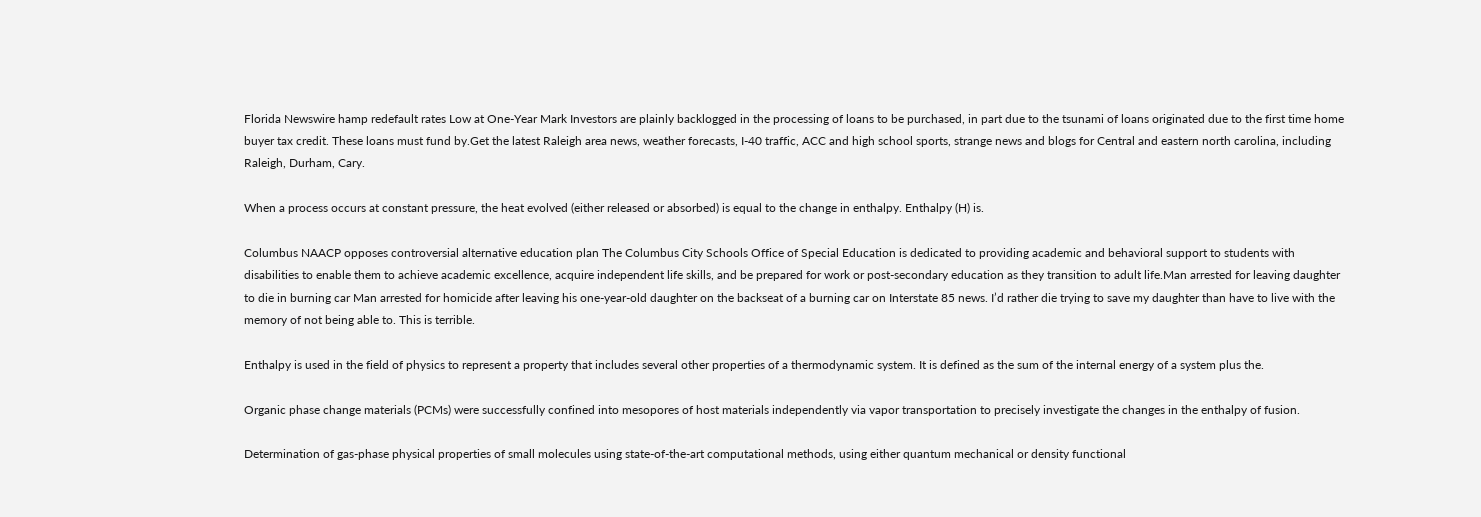Florida Newswire hamp redefault rates Low at One-Year Mark Investors are plainly backlogged in the processing of loans to be purchased, in part due to the tsunami of loans originated due to the first time home buyer tax credit. These loans must fund by.Get the latest Raleigh area news, weather forecasts, I-40 traffic, ACC and high school sports, strange news and blogs for Central and eastern north carolina, including Raleigh, Durham, Cary.

When a process occurs at constant pressure, the heat evolved (either released or absorbed) is equal to the change in enthalpy. Enthalpy (H) is.

Columbus NAACP opposes controversial alternative education plan The Columbus City Schools Office of Special Education is dedicated to providing academic and behavioral support to students with disabilities to enable them to achieve academic excellence, acquire independent life skills, and be prepared for work or post-secondary education as they transition to adult life.Man arrested for leaving daughter to die in burning car Man arrested for homicide after leaving his one-year-old daughter on the backseat of a burning car on Interstate 85 news. I’d rather die trying to save my daughter than have to live with the memory of not being able to. This is terrible.

Enthalpy is used in the field of physics to represent a property that includes several other properties of a thermodynamic system. It is defined as the sum of the internal energy of a system plus the.

Organic phase change materials (PCMs) were successfully confined into mesopores of host materials independently via vapor transportation to precisely investigate the changes in the enthalpy of fusion.

Determination of gas-phase physical properties of small molecules using state-of-the-art computational methods, using either quantum mechanical or density functional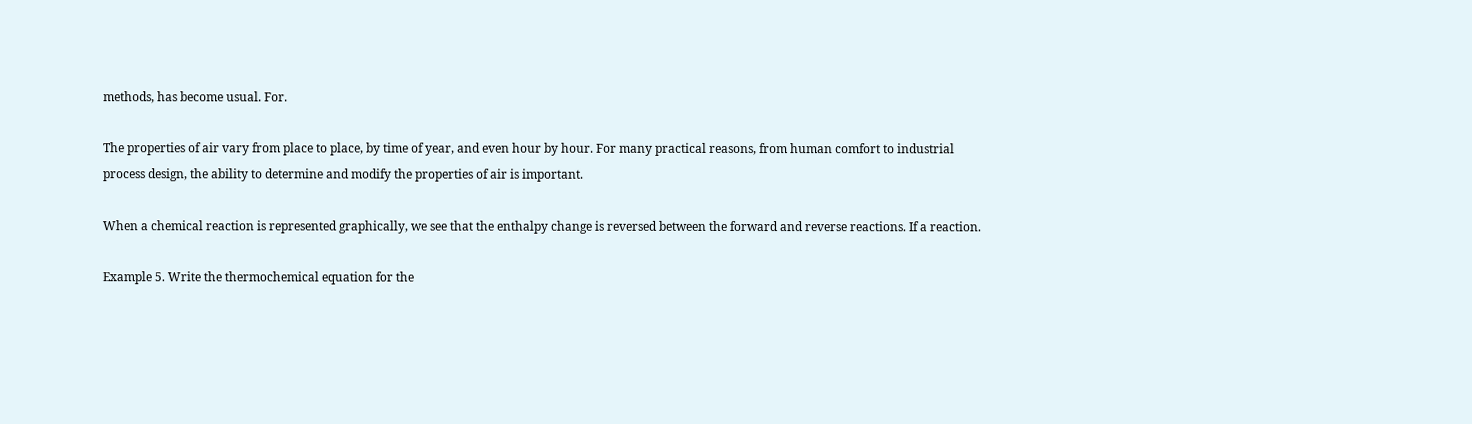methods, has become usual. For.

The properties of air vary from place to place, by time of year, and even hour by hour. For many practical reasons, from human comfort to industrial process design, the ability to determine and modify the properties of air is important.

When a chemical reaction is represented graphically, we see that the enthalpy change is reversed between the forward and reverse reactions. If a reaction.

Example 5. Write the thermochemical equation for the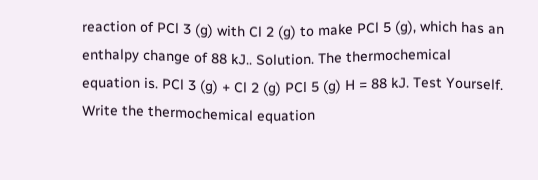reaction of PCl 3 (g) with Cl 2 (g) to make PCl 5 (g), which has an enthalpy change of 88 kJ.. Solution. The thermochemical equation is. PCl 3 (g) + Cl 2 (g) PCl 5 (g) H = 88 kJ. Test Yourself. Write the thermochemical equation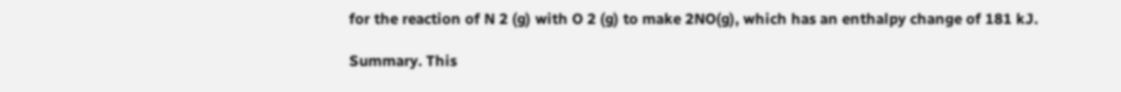for the reaction of N 2 (g) with O 2 (g) to make 2NO(g), which has an enthalpy change of 181 kJ.

Summary. This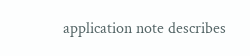application note describes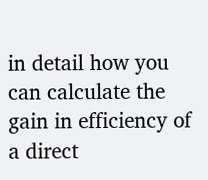in detail how you can calculate the gain in efficiency of a direct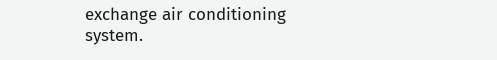exchange air conditioning system.